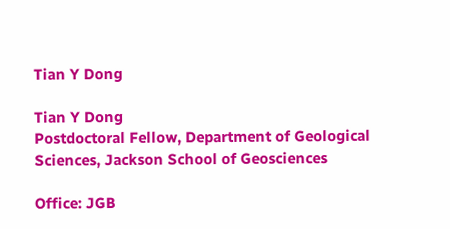Tian Y Dong

Tian Y Dong
Postdoctoral Fellow, Department of Geological Sciences, Jackson School of Geosciences

Office: JGB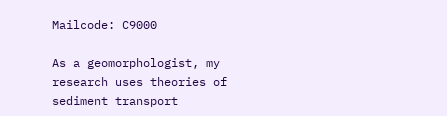Mailcode: C9000

As a geomorphologist, my research uses theories of sediment transport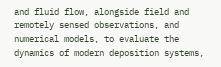and fluid flow, alongside field and remotely sensed observations, and numerical models, to evaluate the dynamics of modern deposition systems,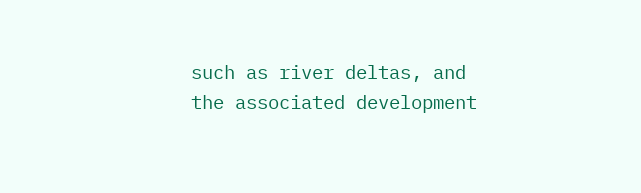such as river deltas, and the associated development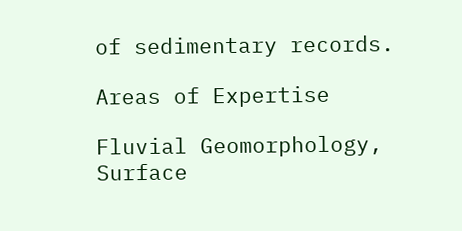of sedimentary records.

Areas of Expertise

Fluvial Geomorphology, Surface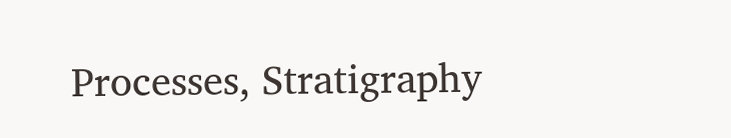Processes, Stratigraphy